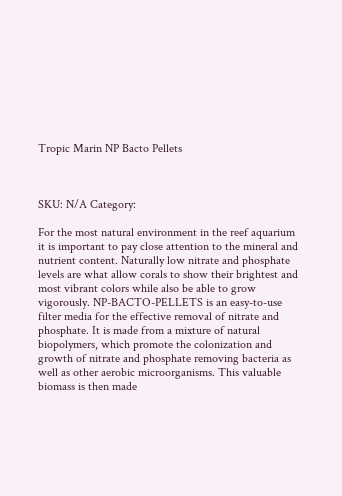Tropic Marin NP Bacto Pellets



SKU: N/A Category:

For the most natural environment in the reef aquarium it is important to pay close attention to the mineral and nutrient content. Naturally low nitrate and phosphate levels are what allow corals to show their brightest and most vibrant colors while also be able to grow vigorously. NP-BACTO-PELLETS is an easy-to-use filter media for the effective removal of nitrate and phosphate. It is made from a mixture of natural biopolymers, which promote the colonization and growth of nitrate and phosphate removing bacteria as well as other aerobic microorganisms. This valuable biomass is then made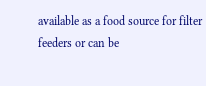available as a food source for filter feeders or can be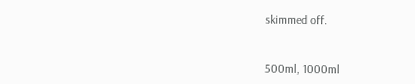skimmed off.


500ml, 1000ml